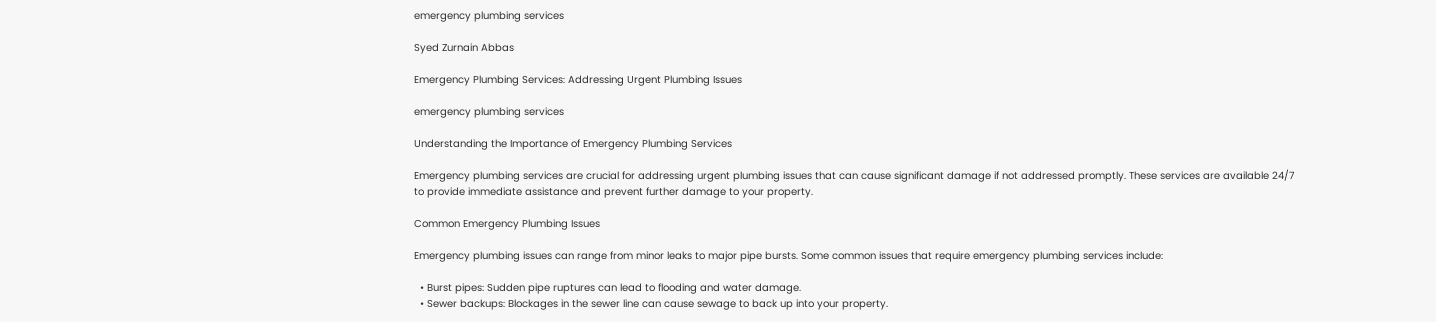emergency plumbing services

Syed Zurnain Abbas

Emergency Plumbing Services: Addressing Urgent Plumbing Issues

emergency plumbing services

Understanding the Importance of Emergency Plumbing Services

Emergency plumbing services are crucial for addressing urgent plumbing issues that can cause significant damage if not addressed promptly. These services are available 24/7 to provide immediate assistance and prevent further damage to your property.

Common Emergency Plumbing Issues

Emergency plumbing issues can range from minor leaks to major pipe bursts. Some common issues that require emergency plumbing services include:

  • Burst pipes: Sudden pipe ruptures can lead to flooding and water damage.
  • Sewer backups: Blockages in the sewer line can cause sewage to back up into your property.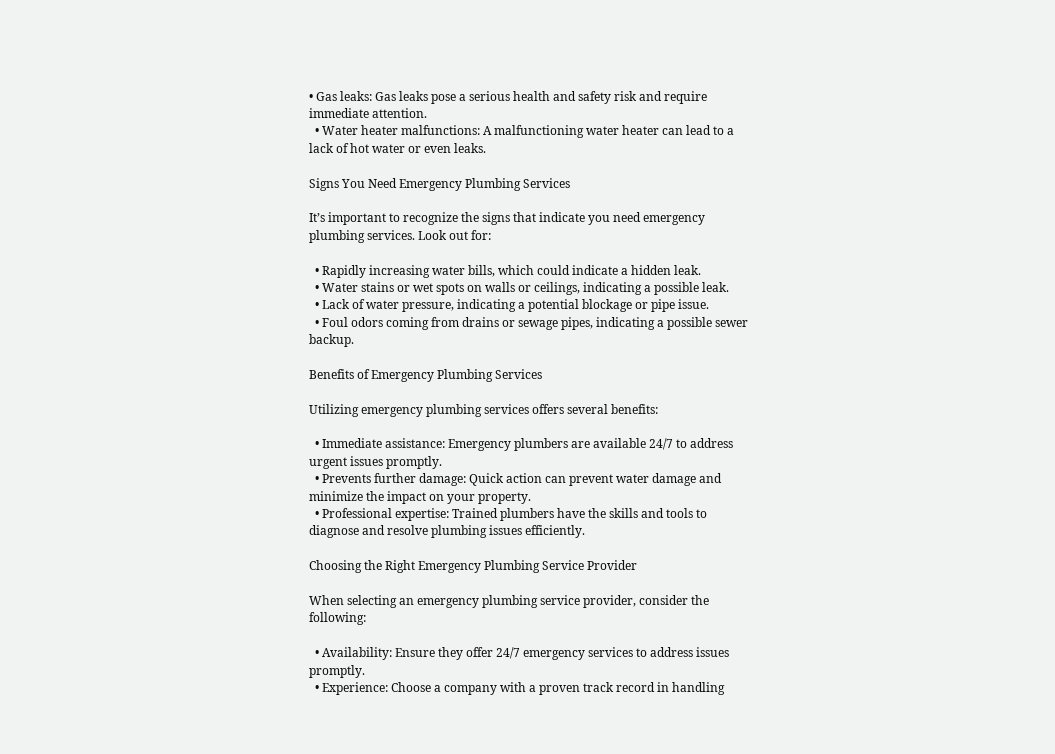• Gas leaks: Gas leaks pose a serious health and safety risk and require immediate attention.
  • Water heater malfunctions: A malfunctioning water heater can lead to a lack of hot water or even leaks.

Signs You Need Emergency Plumbing Services

It’s important to recognize the signs that indicate you need emergency plumbing services. Look out for:

  • Rapidly increasing water bills, which could indicate a hidden leak.
  • Water stains or wet spots on walls or ceilings, indicating a possible leak.
  • Lack of water pressure, indicating a potential blockage or pipe issue.
  • Foul odors coming from drains or sewage pipes, indicating a possible sewer backup.

Benefits of Emergency Plumbing Services

Utilizing emergency plumbing services offers several benefits:

  • Immediate assistance: Emergency plumbers are available 24/7 to address urgent issues promptly.
  • Prevents further damage: Quick action can prevent water damage and minimize the impact on your property.
  • Professional expertise: Trained plumbers have the skills and tools to diagnose and resolve plumbing issues efficiently.

Choosing the Right Emergency Plumbing Service Provider

When selecting an emergency plumbing service provider, consider the following:

  • Availability: Ensure they offer 24/7 emergency services to address issues promptly.
  • Experience: Choose a company with a proven track record in handling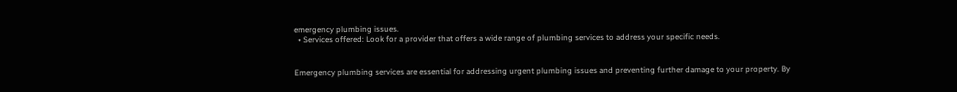emergency plumbing issues.
  • Services offered: Look for a provider that offers a wide range of plumbing services to address your specific needs.


Emergency plumbing services are essential for addressing urgent plumbing issues and preventing further damage to your property. By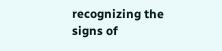recognizing the signs of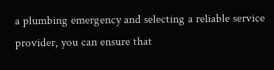a plumbing emergency and selecting a reliable service provider, you can ensure that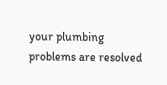your plumbing problems are resolved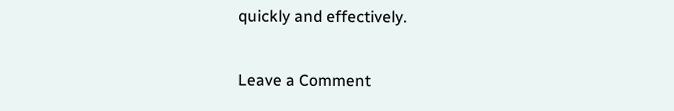quickly and effectively.

Leave a Comment